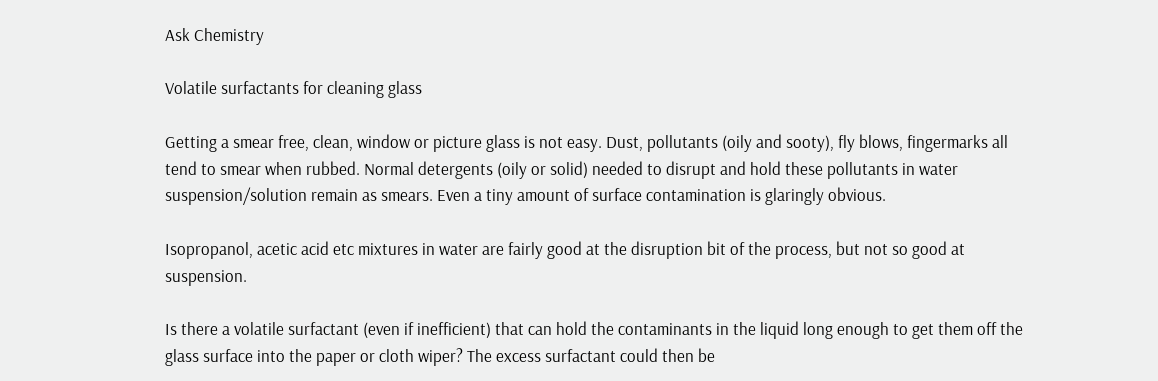Ask Chemistry

Volatile surfactants for cleaning glass

Getting a smear free, clean, window or picture glass is not easy. Dust, pollutants (oily and sooty), fly blows, fingermarks all tend to smear when rubbed. Normal detergents (oily or solid) needed to disrupt and hold these pollutants in water suspension/solution remain as smears. Even a tiny amount of surface contamination is glaringly obvious.

Isopropanol, acetic acid etc mixtures in water are fairly good at the disruption bit of the process, but not so good at suspension.

Is there a volatile surfactant (even if inefficient) that can hold the contaminants in the liquid long enough to get them off the glass surface into the paper or cloth wiper? The excess surfactant could then be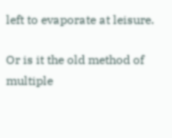left to evaporate at leisure.

Or is it the old method of multiple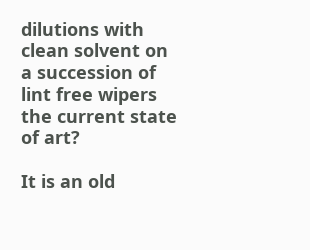dilutions with clean solvent on a succession of lint free wipers the current state of art?

It is an old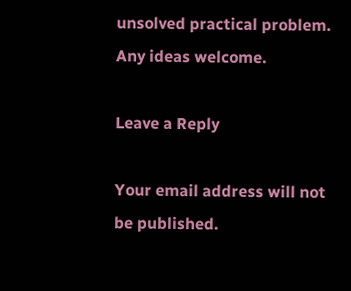unsolved practical problem.
Any ideas welcome.

Leave a Reply

Your email address will not be published.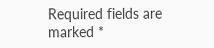Required fields are marked *